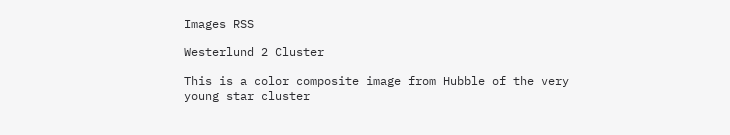Images RSS

Westerlund 2 Cluster

This is a color composite image from Hubble of the very young star cluster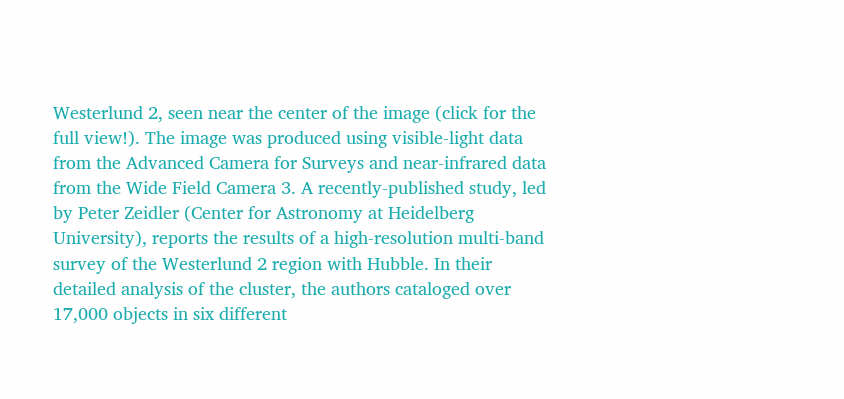Westerlund 2, seen near the center of the image (click for the full view!). The image was produced using visible-light data from the Advanced Camera for Surveys and near-infrared data from the Wide Field Camera 3. A recently-published study, led by Peter Zeidler (Center for Astronomy at Heidelberg University), reports the results of a high-resolution multi-band survey of the Westerlund 2 region with Hubble. In their detailed analysis of the cluster, the authors cataloged over 17,000 objects in six different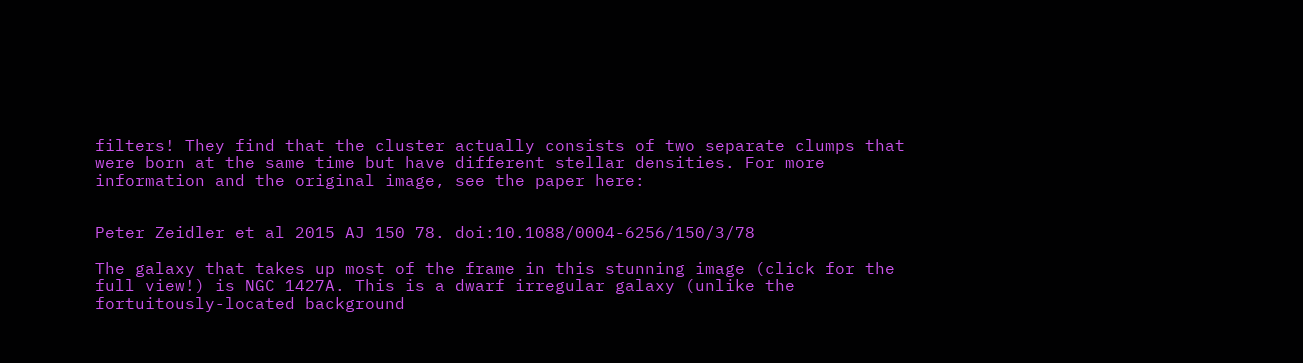filters! They find that the cluster actually consists of two separate clumps that were born at the same time but have different stellar densities. For more information and the original image, see the paper here:


Peter Zeidler et al 2015 AJ 150 78. doi:10.1088/0004-6256/150/3/78

The galaxy that takes up most of the frame in this stunning image (click for the full view!) is NGC 1427A. This is a dwarf irregular galaxy (unlike the fortuitously-located background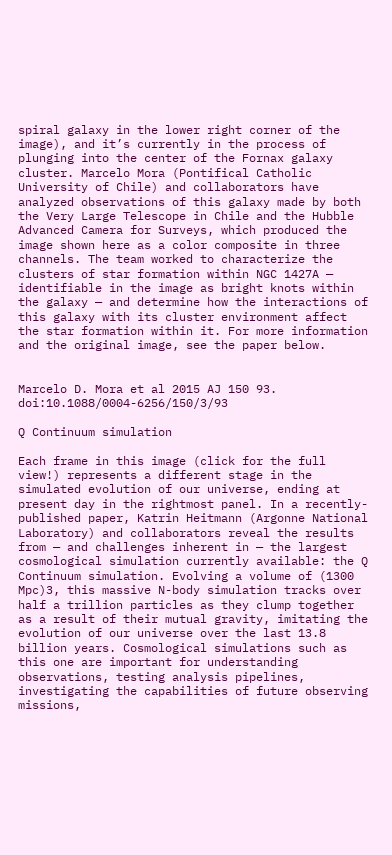spiral galaxy in the lower right corner of the image), and it’s currently in the process of plunging into the center of the Fornax galaxy cluster. Marcelo Mora (Pontifical Catholic University of Chile) and collaborators have analyzed observations of this galaxy made by both the Very Large Telescope in Chile and the Hubble Advanced Camera for Surveys, which produced the image shown here as a color composite in three channels. The team worked to characterize the clusters of star formation within NGC 1427A — identifiable in the image as bright knots within the galaxy — and determine how the interactions of this galaxy with its cluster environment affect the star formation within it. For more information and the original image, see the paper below.


Marcelo D. Mora et al 2015 AJ 150 93. doi:10.1088/0004-6256/150/3/93

Q Continuum simulation

Each frame in this image (click for the full view!) represents a different stage in the simulated evolution of our universe, ending at present day in the rightmost panel. In a recently-published paper, Katrin Heitmann (Argonne National Laboratory) and collaborators reveal the results from — and challenges inherent in — the largest cosmological simulation currently available: the Q Continuum simulation. Evolving a volume of (1300 Mpc)3, this massive N-body simulation tracks over half a trillion particles as they clump together as a result of their mutual gravity, imitating the evolution of our universe over the last 13.8 billion years. Cosmological simulations such as this one are important for understanding observations, testing analysis pipelines, investigating the capabilities of future observing missions,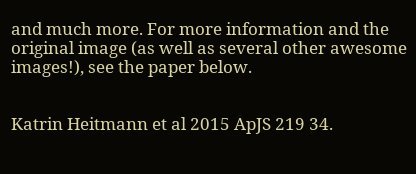and much more. For more information and the original image (as well as several other awesome images!), see the paper below.


Katrin Heitmann et al 2015 ApJS 219 34.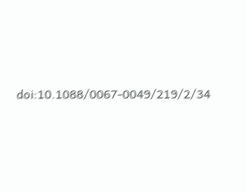doi:10.1088/0067-0049/219/2/34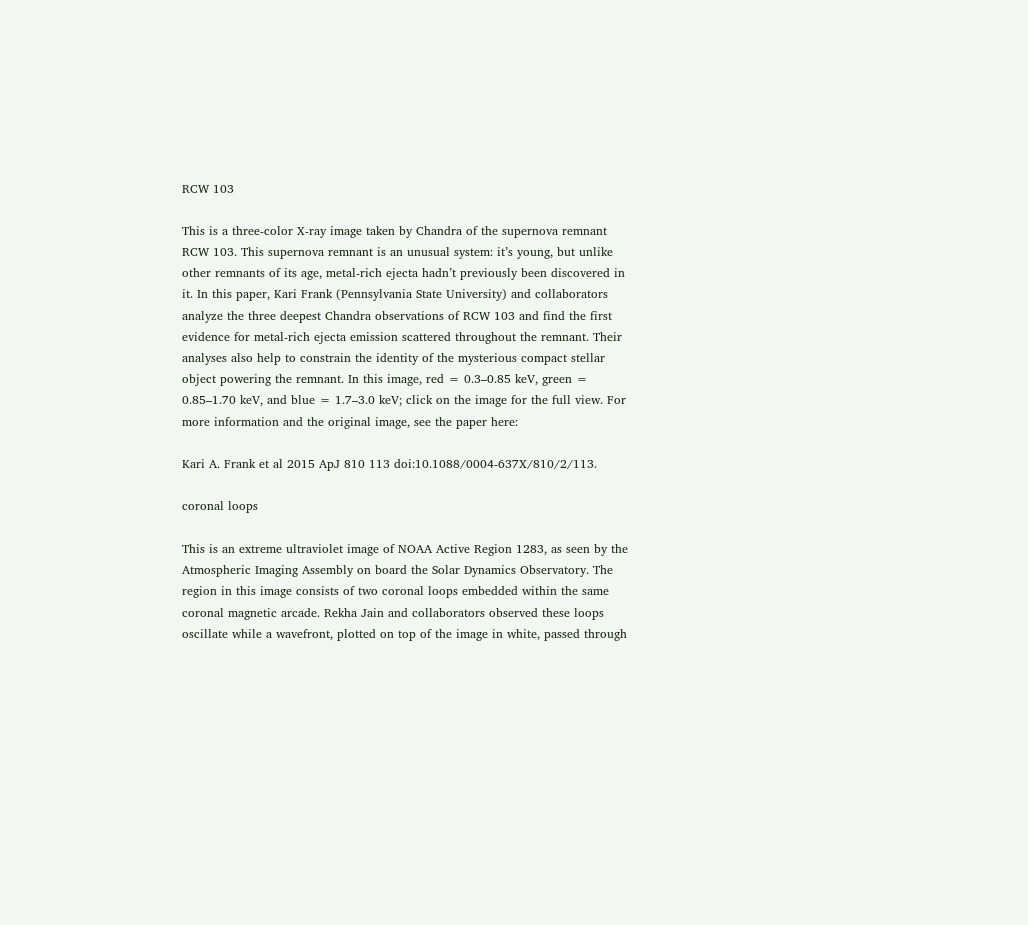RCW 103

This is a three-color X-ray image taken by Chandra of the supernova remnant RCW 103. This supernova remnant is an unusual system: it’s young, but unlike other remnants of its age, metal-rich ejecta hadn’t previously been discovered in it. In this paper, Kari Frank (Pennsylvania State University) and collaborators analyze the three deepest Chandra observations of RCW 103 and find the first evidence for metal-rich ejecta emission scattered throughout the remnant. Their analyses also help to constrain the identity of the mysterious compact stellar object powering the remnant. In this image, red = 0.3–0.85 keV, green = 0.85–1.70 keV, and blue = 1.7–3.0 keV; click on the image for the full view. For more information and the original image, see the paper here:

Kari A. Frank et al 2015 ApJ 810 113 doi:10.1088/0004-637X/810/2/113.

coronal loops

This is an extreme ultraviolet image of NOAA Active Region 1283, as seen by the Atmospheric Imaging Assembly on board the Solar Dynamics Observatory. The region in this image consists of two coronal loops embedded within the same coronal magnetic arcade. Rekha Jain and collaborators observed these loops oscillate while a wavefront, plotted on top of the image in white, passed through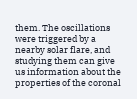them. The oscillations were triggered by a nearby solar flare, and studying them can give us information about the properties of the coronal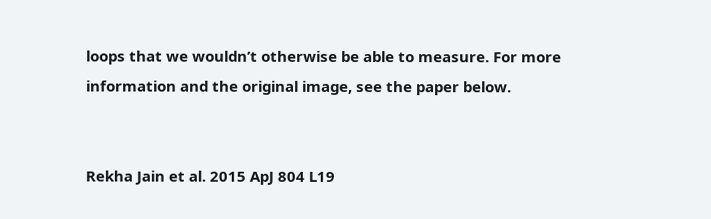loops that we wouldn’t otherwise be able to measure. For more information and the original image, see the paper below.


Rekha Jain et al. 2015 ApJ 804 L19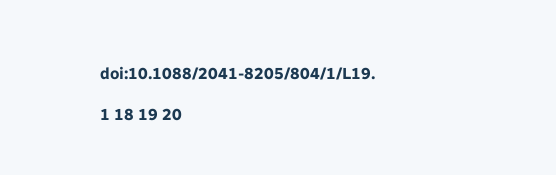doi:10.1088/2041-8205/804/1/L19.

1 18 19 20